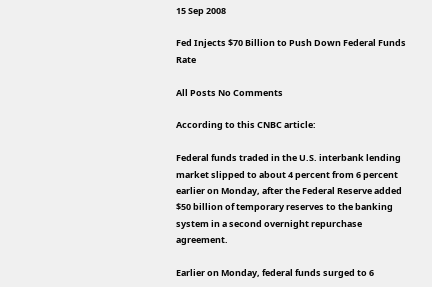15 Sep 2008

Fed Injects $70 Billion to Push Down Federal Funds Rate

All Posts No Comments

According to this CNBC article:

Federal funds traded in the U.S. interbank lending market slipped to about 4 percent from 6 percent earlier on Monday, after the Federal Reserve added $50 billion of temporary reserves to the banking system in a second overnight repurchase agreement.

Earlier on Monday, federal funds surged to 6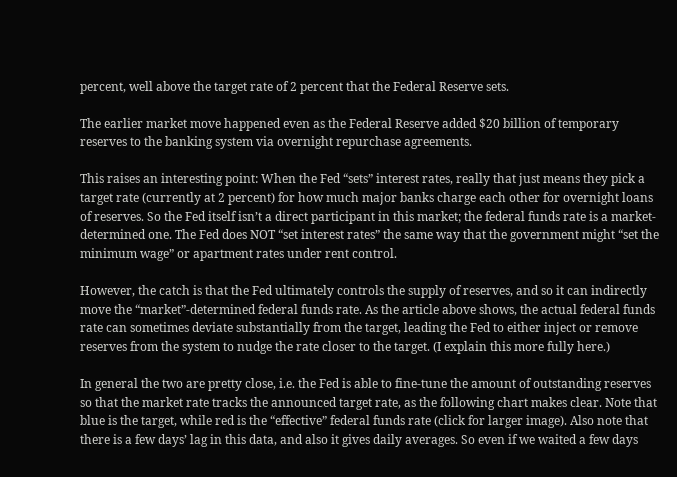percent, well above the target rate of 2 percent that the Federal Reserve sets.

The earlier market move happened even as the Federal Reserve added $20 billion of temporary reserves to the banking system via overnight repurchase agreements.

This raises an interesting point: When the Fed “sets” interest rates, really that just means they pick a target rate (currently at 2 percent) for how much major banks charge each other for overnight loans of reserves. So the Fed itself isn’t a direct participant in this market; the federal funds rate is a market-determined one. The Fed does NOT “set interest rates” the same way that the government might “set the minimum wage” or apartment rates under rent control.

However, the catch is that the Fed ultimately controls the supply of reserves, and so it can indirectly move the “market”-determined federal funds rate. As the article above shows, the actual federal funds rate can sometimes deviate substantially from the target, leading the Fed to either inject or remove reserves from the system to nudge the rate closer to the target. (I explain this more fully here.)

In general the two are pretty close, i.e. the Fed is able to fine-tune the amount of outstanding reserves so that the market rate tracks the announced target rate, as the following chart makes clear. Note that blue is the target, while red is the “effective” federal funds rate (click for larger image). Also note that there is a few days’ lag in this data, and also it gives daily averages. So even if we waited a few days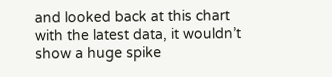and looked back at this chart with the latest data, it wouldn’t show a huge spike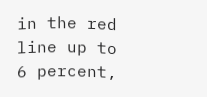in the red line up to 6 percent,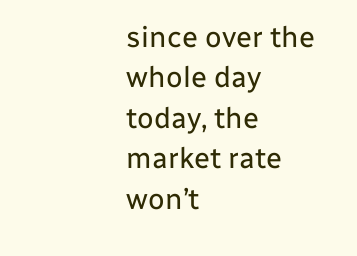since over the whole day today, the market rate won’t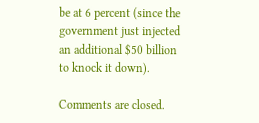be at 6 percent (since the government just injected an additional $50 billion to knock it down).

Comments are closed.